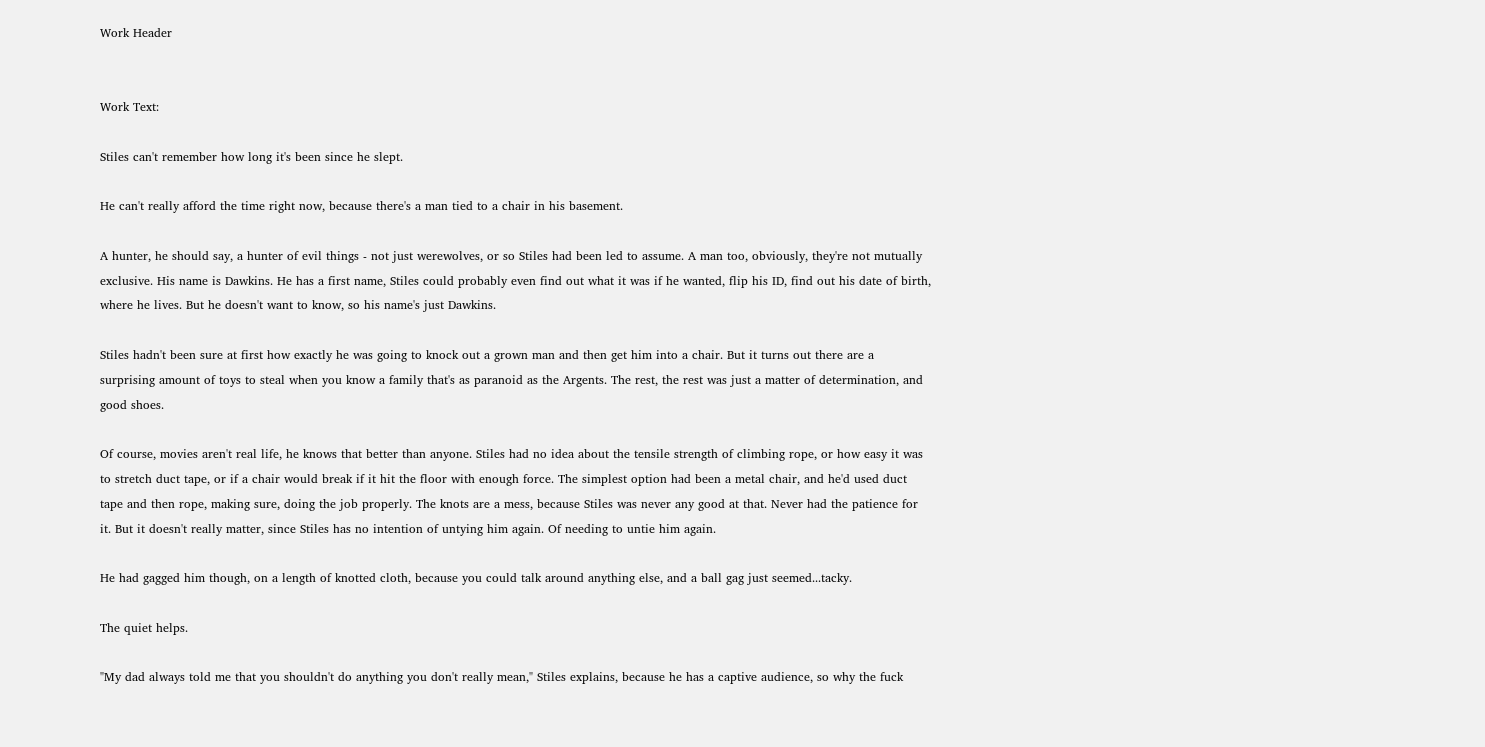Work Header


Work Text:

Stiles can't remember how long it's been since he slept.

He can't really afford the time right now, because there's a man tied to a chair in his basement.

A hunter, he should say, a hunter of evil things - not just werewolves, or so Stiles had been led to assume. A man too, obviously, they're not mutually exclusive. His name is Dawkins. He has a first name, Stiles could probably even find out what it was if he wanted, flip his ID, find out his date of birth, where he lives. But he doesn't want to know, so his name's just Dawkins.

Stiles hadn't been sure at first how exactly he was going to knock out a grown man and then get him into a chair. But it turns out there are a surprising amount of toys to steal when you know a family that's as paranoid as the Argents. The rest, the rest was just a matter of determination, and good shoes.

Of course, movies aren't real life, he knows that better than anyone. Stiles had no idea about the tensile strength of climbing rope, or how easy it was to stretch duct tape, or if a chair would break if it hit the floor with enough force. The simplest option had been a metal chair, and he'd used duct tape and then rope, making sure, doing the job properly. The knots are a mess, because Stiles was never any good at that. Never had the patience for it. But it doesn't really matter, since Stiles has no intention of untying him again. Of needing to untie him again.

He had gagged him though, on a length of knotted cloth, because you could talk around anything else, and a ball gag just seemed...tacky.

The quiet helps.

"My dad always told me that you shouldn't do anything you don't really mean," Stiles explains, because he has a captive audience, so why the fuck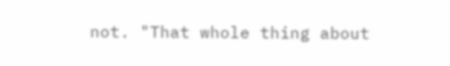not. "That whole thing about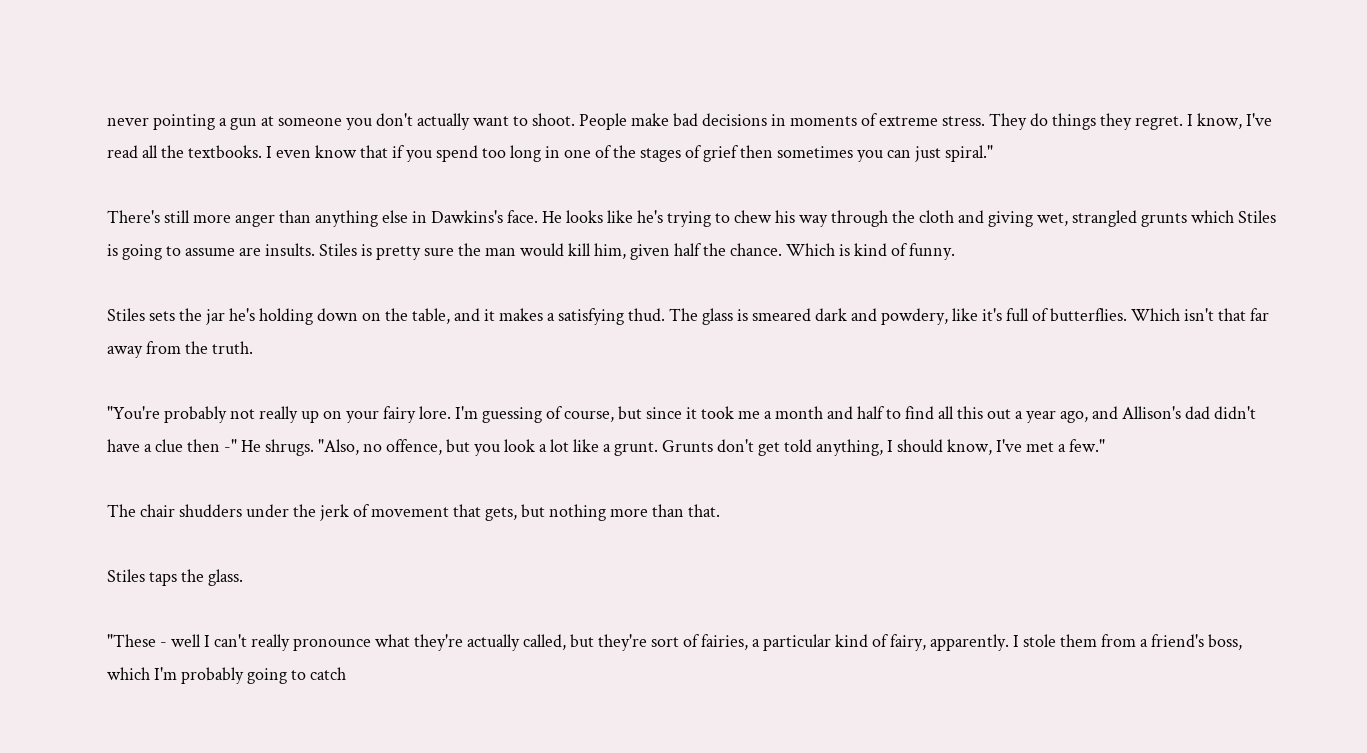never pointing a gun at someone you don't actually want to shoot. People make bad decisions in moments of extreme stress. They do things they regret. I know, I've read all the textbooks. I even know that if you spend too long in one of the stages of grief then sometimes you can just spiral."

There's still more anger than anything else in Dawkins's face. He looks like he's trying to chew his way through the cloth and giving wet, strangled grunts which Stiles is going to assume are insults. Stiles is pretty sure the man would kill him, given half the chance. Which is kind of funny.

Stiles sets the jar he's holding down on the table, and it makes a satisfying thud. The glass is smeared dark and powdery, like it's full of butterflies. Which isn't that far away from the truth.

"You're probably not really up on your fairy lore. I'm guessing of course, but since it took me a month and half to find all this out a year ago, and Allison's dad didn't have a clue then -" He shrugs. "Also, no offence, but you look a lot like a grunt. Grunts don't get told anything, I should know, I've met a few."

The chair shudders under the jerk of movement that gets, but nothing more than that.

Stiles taps the glass.

"These - well I can't really pronounce what they're actually called, but they're sort of fairies, a particular kind of fairy, apparently. I stole them from a friend's boss, which I'm probably going to catch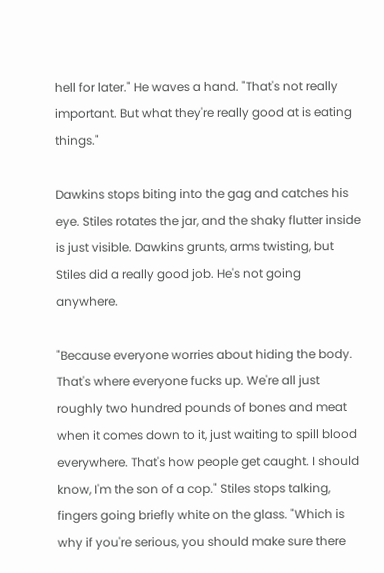hell for later." He waves a hand. "That's not really important. But what they're really good at is eating things."

Dawkins stops biting into the gag and catches his eye. Stiles rotates the jar, and the shaky flutter inside is just visible. Dawkins grunts, arms twisting, but Stiles did a really good job. He's not going anywhere.

"Because everyone worries about hiding the body. That's where everyone fucks up. We're all just roughly two hundred pounds of bones and meat when it comes down to it, just waiting to spill blood everywhere. That's how people get caught. I should know, I'm the son of a cop." Stiles stops talking, fingers going briefly white on the glass. "Which is why if you're serious, you should make sure there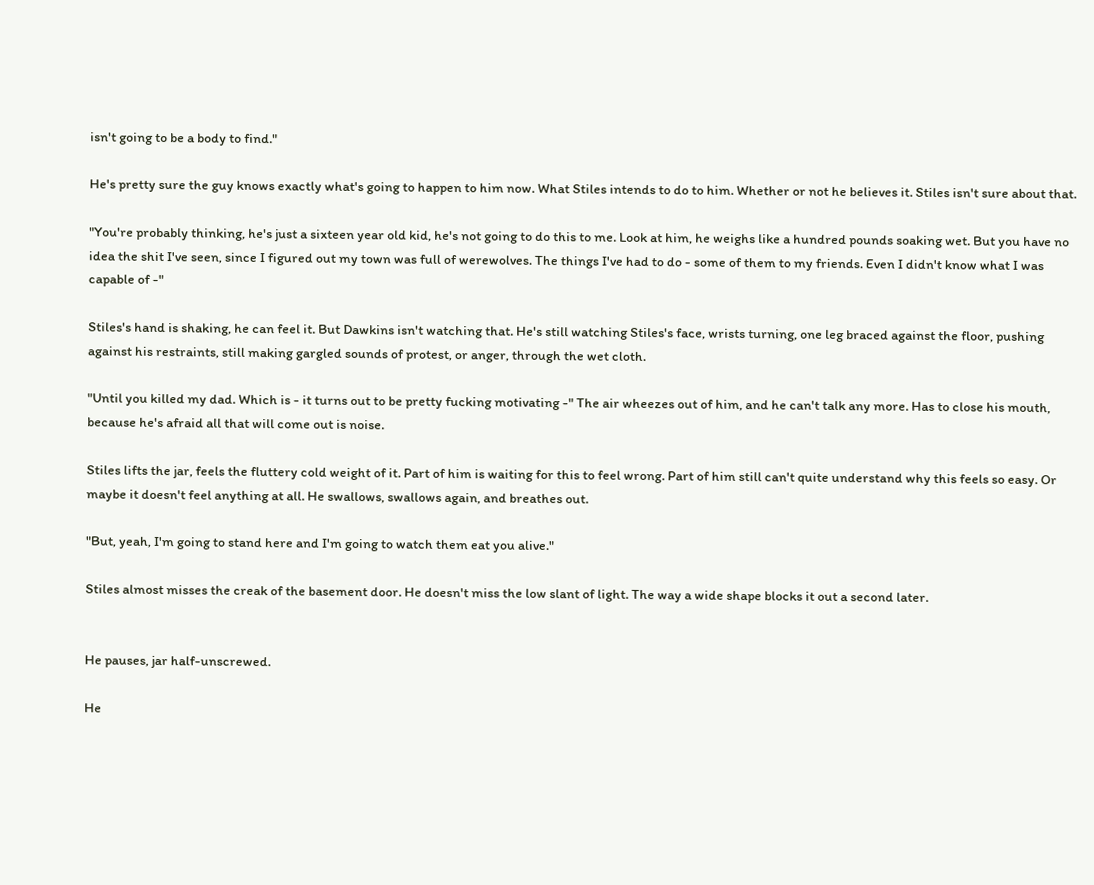isn't going to be a body to find."

He's pretty sure the guy knows exactly what's going to happen to him now. What Stiles intends to do to him. Whether or not he believes it. Stiles isn't sure about that.

"You're probably thinking, he's just a sixteen year old kid, he's not going to do this to me. Look at him, he weighs like a hundred pounds soaking wet. But you have no idea the shit I've seen, since I figured out my town was full of werewolves. The things I've had to do - some of them to my friends. Even I didn't know what I was capable of -"

Stiles's hand is shaking, he can feel it. But Dawkins isn't watching that. He's still watching Stiles's face, wrists turning, one leg braced against the floor, pushing against his restraints, still making gargled sounds of protest, or anger, through the wet cloth.

"Until you killed my dad. Which is - it turns out to be pretty fucking motivating -" The air wheezes out of him, and he can't talk any more. Has to close his mouth, because he's afraid all that will come out is noise.

Stiles lifts the jar, feels the fluttery cold weight of it. Part of him is waiting for this to feel wrong. Part of him still can't quite understand why this feels so easy. Or maybe it doesn't feel anything at all. He swallows, swallows again, and breathes out.

"But, yeah, I'm going to stand here and I'm going to watch them eat you alive."

Stiles almost misses the creak of the basement door. He doesn't miss the low slant of light. The way a wide shape blocks it out a second later.


He pauses, jar half-unscrewed.

He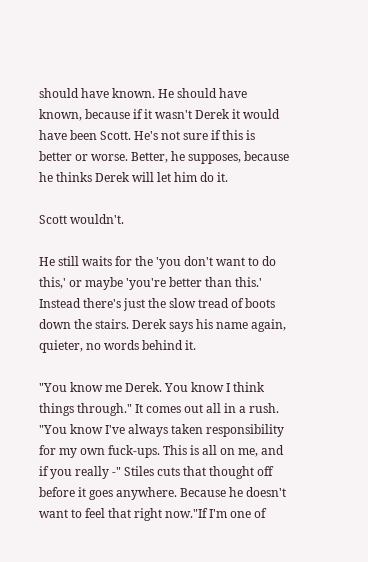should have known. He should have known, because if it wasn't Derek it would have been Scott. He's not sure if this is better or worse. Better, he supposes, because he thinks Derek will let him do it.

Scott wouldn't.

He still waits for the 'you don't want to do this,' or maybe 'you're better than this.' Instead there's just the slow tread of boots down the stairs. Derek says his name again, quieter, no words behind it.

"You know me Derek. You know I think things through." It comes out all in a rush. "You know I've always taken responsibility for my own fuck-ups. This is all on me, and if you really -" Stiles cuts that thought off before it goes anywhere. Because he doesn't want to feel that right now."If I'm one of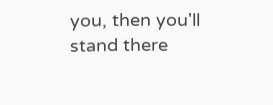you, then you'll stand there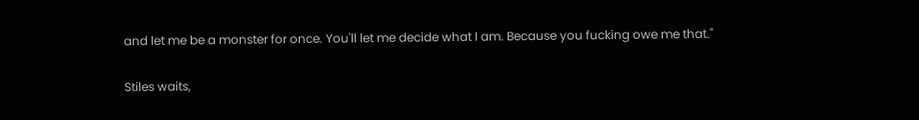and let me be a monster for once. You'll let me decide what I am. Because you fucking owe me that."

Stiles waits,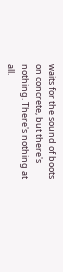waits for the sound of boots on concrete, but there's nothing. There's nothing at all.